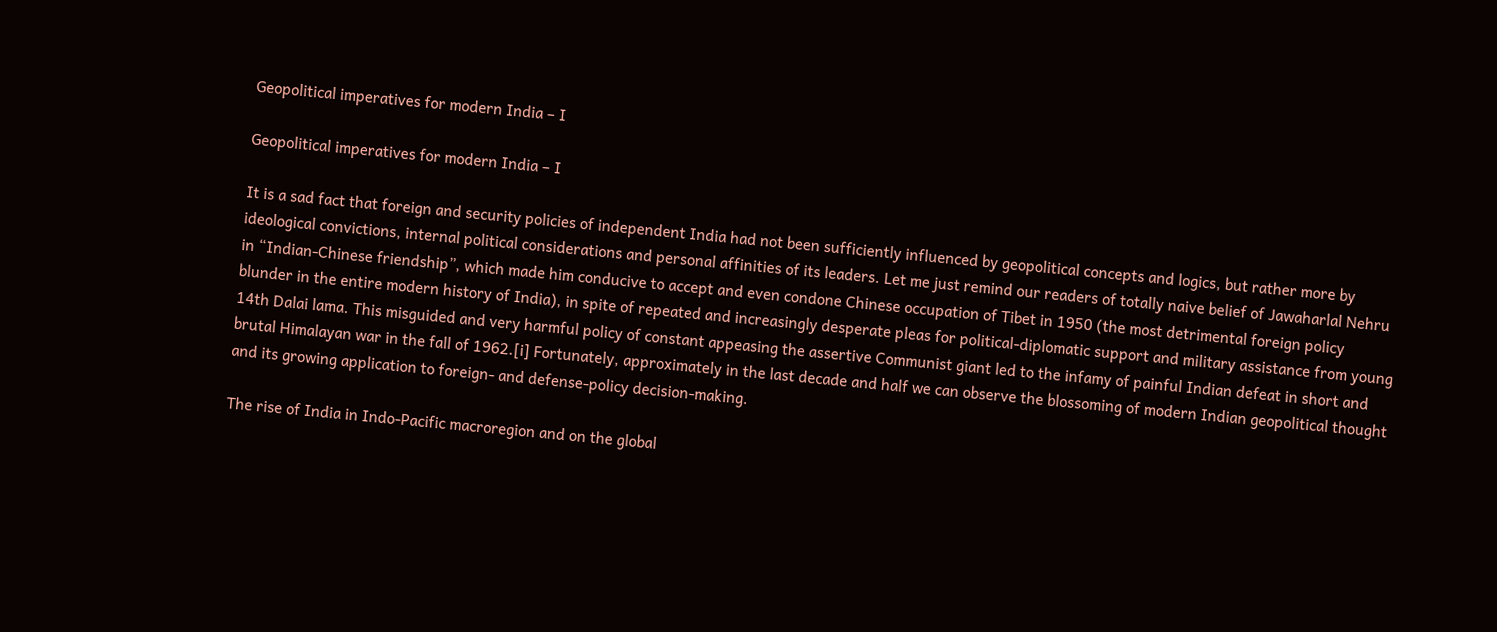Geopolitical imperatives for modern India – I

Geopolitical imperatives for modern India – I

It is a sad fact that foreign and security policies of independent India had not been sufficiently influenced by geopolitical concepts and logics, but rather more by ideological convictions, internal political considerations and personal affinities of its leaders. Let me just remind our readers of totally naive belief of Jawaharlal Nehru in “Indian-Chinese friendship”, which made him conducive to accept and even condone Chinese occupation of Tibet in 1950 (the most detrimental foreign policy blunder in the entire modern history of India), in spite of repeated and increasingly desperate pleas for political-diplomatic support and military assistance from young 14th Dalai lama. This misguided and very harmful policy of constant appeasing the assertive Communist giant led to the infamy of painful Indian defeat in short and brutal Himalayan war in the fall of 1962.[i] Fortunately, approximately in the last decade and half we can observe the blossoming of modern Indian geopolitical thought and its growing application to foreign- and defense-policy decision-making.

The rise of India in Indo-Pacific macroregion and on the global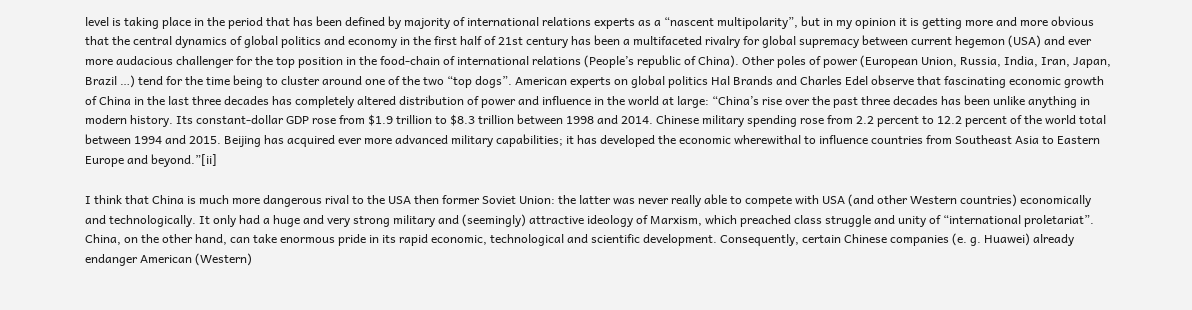level is taking place in the period that has been defined by majority of international relations experts as a “nascent multipolarity”, but in my opinion it is getting more and more obvious that the central dynamics of global politics and economy in the first half of 21st century has been a multifaceted rivalry for global supremacy between current hegemon (USA) and ever more audacious challenger for the top position in the food-chain of international relations (People’s republic of China). Other poles of power (European Union, Russia, India, Iran, Japan, Brazil …) tend for the time being to cluster around one of the two “top dogs”. American experts on global politics Hal Brands and Charles Edel observe that fascinating economic growth of China in the last three decades has completely altered distribution of power and influence in the world at large: “China’s rise over the past three decades has been unlike anything in modern history. Its constant-dollar GDP rose from $1.9 trillion to $8.3 trillion between 1998 and 2014. Chinese military spending rose from 2.2 percent to 12.2 percent of the world total between 1994 and 2015. Beijing has acquired ever more advanced military capabilities; it has developed the economic wherewithal to influence countries from Southeast Asia to Eastern Europe and beyond.”[ii]

I think that China is much more dangerous rival to the USA then former Soviet Union: the latter was never really able to compete with USA (and other Western countries) economically and technologically. It only had a huge and very strong military and (seemingly) attractive ideology of Marxism, which preached class struggle and unity of “international proletariat”. China, on the other hand, can take enormous pride in its rapid economic, technological and scientific development. Consequently, certain Chinese companies (e. g. Huawei) already endanger American (Western)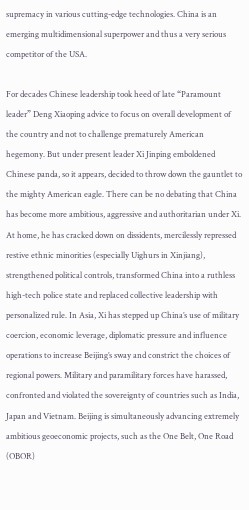supremacy in various cutting-edge technologies. China is an emerging multidimensional superpower and thus a very serious competitor of the USA.

For decades Chinese leadership took heed of late “Paramount leader” Deng Xiaoping advice to focus on overall development of the country and not to challenge prematurely American hegemony. But under present leader Xi Jinping emboldened Chinese panda, so it appears, decided to throw down the gauntlet to the mighty American eagle. There can be no debating that China has become more ambitious, aggressive and authoritarian under Xi. At home, he has cracked down on dissidents, mercilessly repressed restive ethnic minorities (especially Uighurs in Xinjiang), strengthened political controls, transformed China into a ruthless high-tech police state and replaced collective leadership with personalized rule. In Asia, Xi has stepped up China’s use of military coercion, economic leverage, diplomatic pressure and influence operations to increase Beijing’s sway and constrict the choices of regional powers. Military and paramilitary forces have harassed, confronted and violated the sovereignty of countries such as India, Japan and Vietnam. Beijing is simultaneously advancing extremely ambitious geoeconomic projects, such as the One Belt, One Road (OBOR)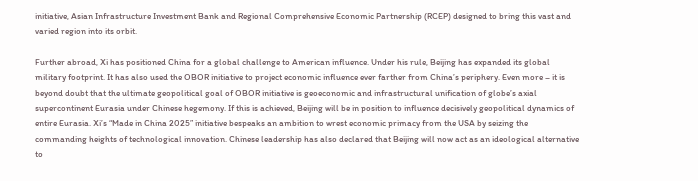initiative, Asian Infrastructure Investment Bank and Regional Comprehensive Economic Partnership (RCEP) designed to bring this vast and varied region into its orbit.

Further abroad, Xi has positioned China for a global challenge to American influence. Under his rule, Beijing has expanded its global military footprint. It has also used the OBOR initiative to project economic influence ever farther from China’s periphery. Even more – it is beyond doubt that the ultimate geopolitical goal of OBOR initiative is geoeconomic and infrastructural unification of globe’s axial supercontinent Eurasia under Chinese hegemony. If this is achieved, Beijing will be in position to influence decisively geopolitical dynamics of entire Eurasia. Xi’s “Made in China 2025” initiative bespeaks an ambition to wrest economic primacy from the USA by seizing the commanding heights of technological innovation. Chinese leadership has also declared that Beijing will now act as an ideological alternative to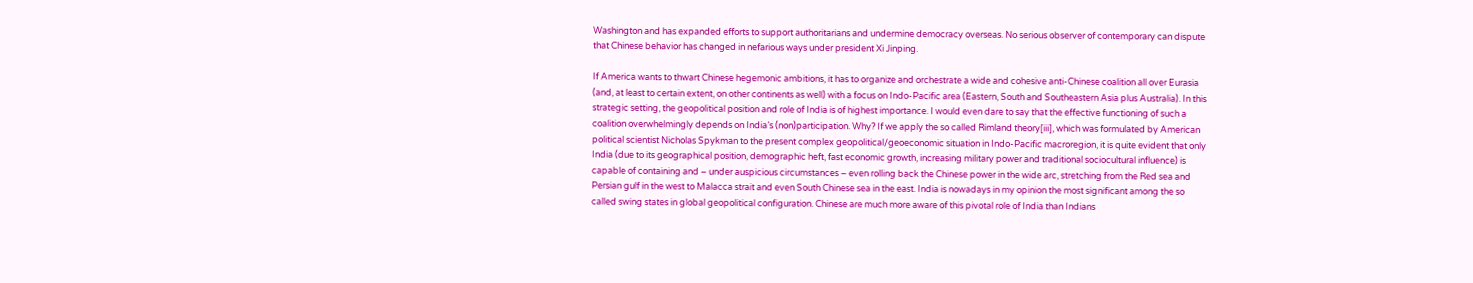Washington and has expanded efforts to support authoritarians and undermine democracy overseas. No serious observer of contemporary can dispute that Chinese behavior has changed in nefarious ways under president Xi Jinping.

If America wants to thwart Chinese hegemonic ambitions, it has to organize and orchestrate a wide and cohesive anti-Chinese coalition all over Eurasia (and, at least to certain extent, on other continents as well) with a focus on Indo-Pacific area (Eastern, South and Southeastern Asia plus Australia). In this strategic setting, the geopolitical position and role of India is of highest importance. I would even dare to say that the effective functioning of such a coalition overwhelmingly depends on India’s (non)participation. Why? If we apply the so called Rimland theory[iii], which was formulated by American political scientist Nicholas Spykman to the present complex geopolitical/geoeconomic situation in Indo-Pacific macroregion, it is quite evident that only India (due to its geographical position, demographic heft, fast economic growth, increasing military power and traditional sociocultural influence) is capable of containing and – under auspicious circumstances – even rolling back the Chinese power in the wide arc, stretching from the Red sea and Persian gulf in the west to Malacca strait and even South Chinese sea in the east. India is nowadays in my opinion the most significant among the so called swing states in global geopolitical configuration. Chinese are much more aware of this pivotal role of India than Indians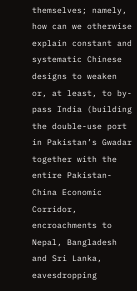themselves; namely, how can we otherwise explain constant and systematic Chinese designs to weaken or, at least, to by-pass India (building the double-use port in Pakistan’s Gwadar together with the entire Pakistan-China Economic Corridor, encroachments to Nepal, Bangladesh and Sri Lanka, eavesdropping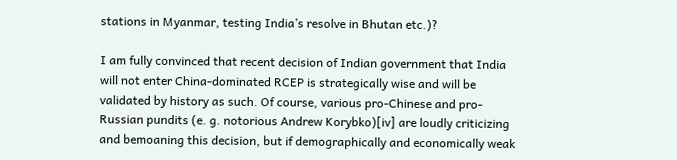stations in Myanmar, testing India’s resolve in Bhutan etc.)?

I am fully convinced that recent decision of Indian government that India will not enter China-dominated RCEP is strategically wise and will be validated by history as such. Of course, various pro-Chinese and pro-Russian pundits (e. g. notorious Andrew Korybko)[iv] are loudly criticizing and bemoaning this decision, but if demographically and economically weak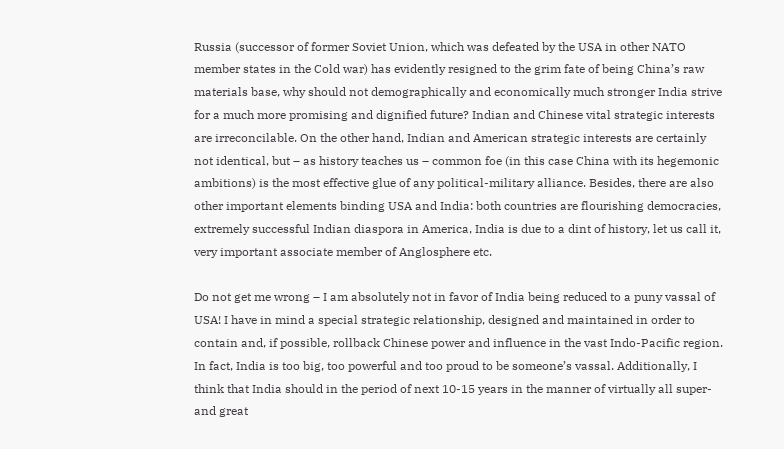Russia (successor of former Soviet Union, which was defeated by the USA in other NATO member states in the Cold war) has evidently resigned to the grim fate of being China’s raw materials base, why should not demographically and economically much stronger India strive for a much more promising and dignified future? Indian and Chinese vital strategic interests are irreconcilable. On the other hand, Indian and American strategic interests are certainly not identical, but – as history teaches us – common foe (in this case China with its hegemonic ambitions) is the most effective glue of any political-military alliance. Besides, there are also other important elements binding USA and India: both countries are flourishing democracies, extremely successful Indian diaspora in America, India is due to a dint of history, let us call it, very important associate member of Anglosphere etc.

Do not get me wrong – I am absolutely not in favor of India being reduced to a puny vassal of USA! I have in mind a special strategic relationship, designed and maintained in order to contain and, if possible, rollback Chinese power and influence in the vast Indo-Pacific region. In fact, India is too big, too powerful and too proud to be someone’s vassal. Additionally, I think that India should in the period of next 10-15 years in the manner of virtually all super- and great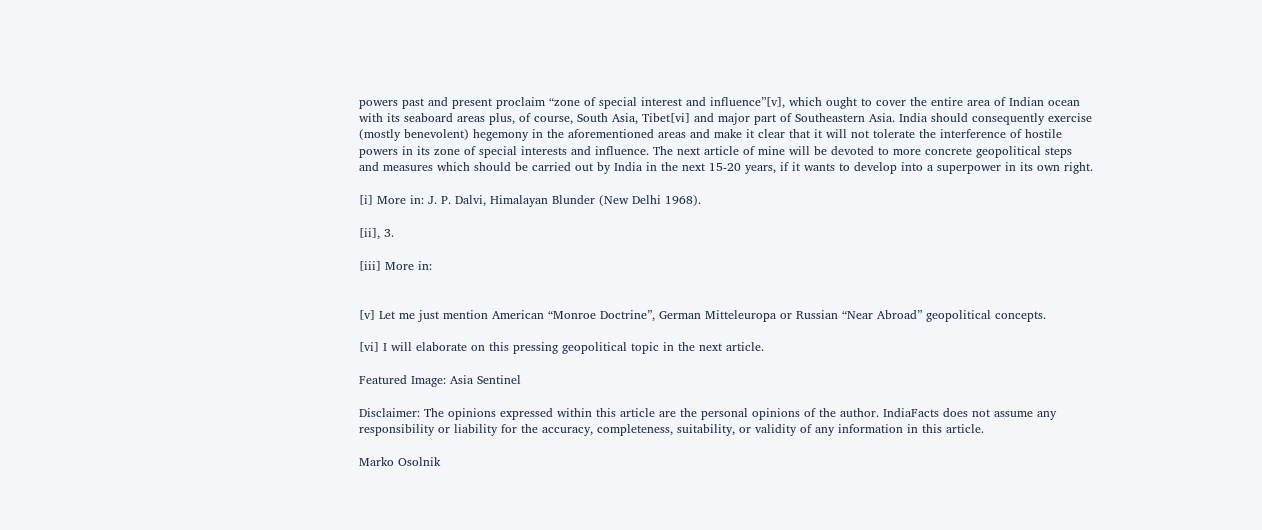powers past and present proclaim “zone of special interest and influence”[v], which ought to cover the entire area of Indian ocean with its seaboard areas plus, of course, South Asia, Tibet[vi] and major part of Southeastern Asia. India should consequently exercise (mostly benevolent) hegemony in the aforementioned areas and make it clear that it will not tolerate the interference of hostile powers in its zone of special interests and influence. The next article of mine will be devoted to more concrete geopolitical steps and measures which should be carried out by India in the next 15-20 years, if it wants to develop into a superpower in its own right.

[i] More in: J. P. Dalvi, Himalayan Blunder (New Delhi 1968).

[ii], 3.

[iii] More in:


[v] Let me just mention American “Monroe Doctrine”, German Mitteleuropa or Russian “Near Abroad” geopolitical concepts.

[vi] I will elaborate on this pressing geopolitical topic in the next article.

Featured Image: Asia Sentinel

Disclaimer: The opinions expressed within this article are the personal opinions of the author. IndiaFacts does not assume any responsibility or liability for the accuracy, completeness, suitability, or validity of any information in this article.

Marko Osolnik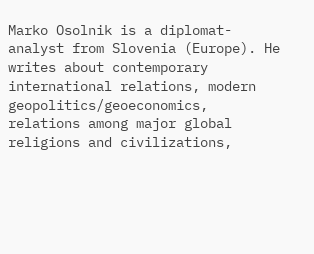Marko Osolnik is a diplomat-analyst from Slovenia (Europe). He writes about contemporary international relations, modern geopolitics/geoeconomics, relations among major global religions and civilizations,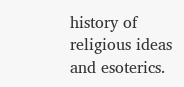history of religious ideas and esoterics.